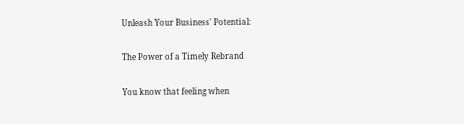Unleash Your Business' Potential:

The Power of a Timely Rebrand

You know that feeling when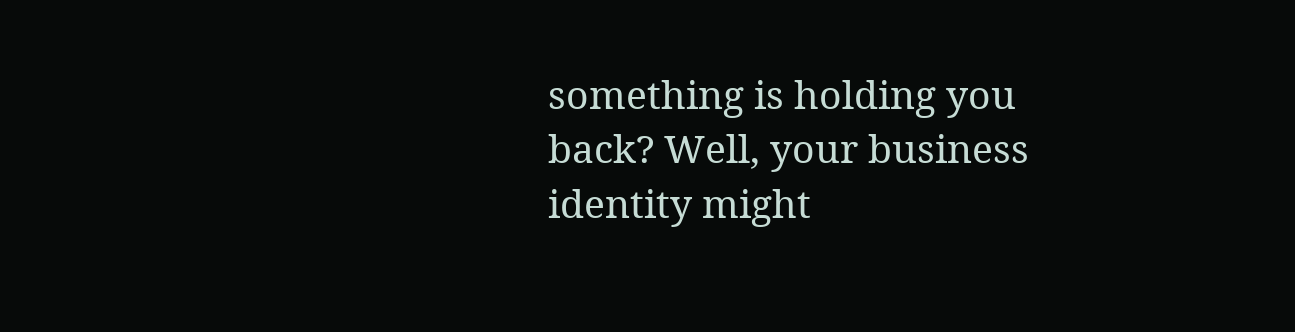something is holding you back? Well, your business identity might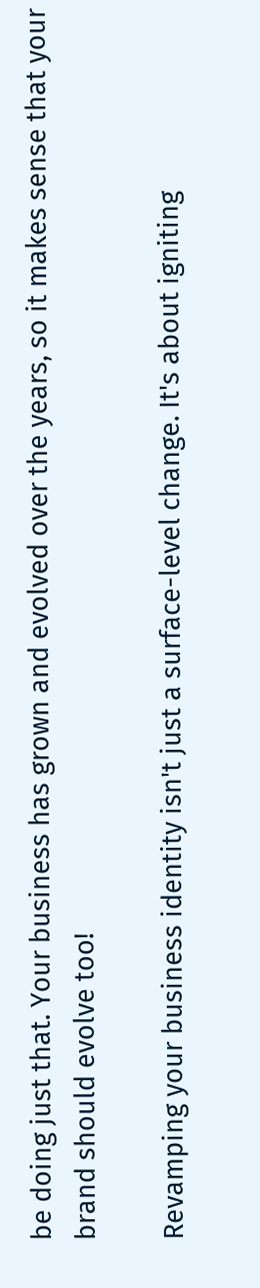be doing just that. Your business has grown and evolved over the years, so it makes sense that your brand should evolve too!

Revamping your business identity isn't just a surface-level change. It's about igniting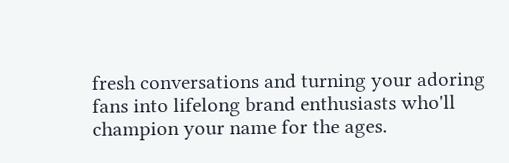fresh conversations and turning your adoring fans into lifelong brand enthusiasts who'll champion your name for the ages.